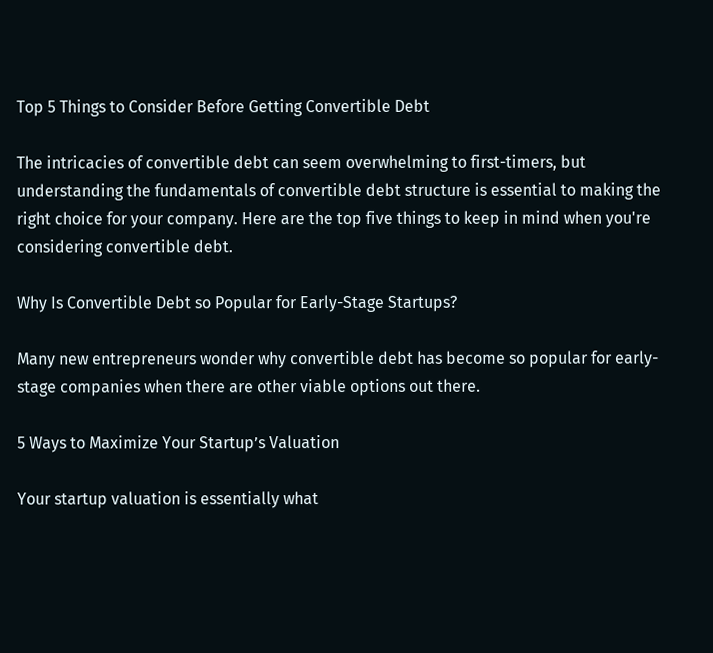Top 5 Things to Consider Before Getting Convertible Debt

The intricacies of convertible debt can seem overwhelming to first-timers, but understanding the fundamentals of convertible debt structure is essential to making the right choice for your company. Here are the top five things to keep in mind when you're considering convertible debt.

Why Is Convertible Debt so Popular for Early-Stage Startups?

Many new entrepreneurs wonder why convertible debt has become so popular for early-stage companies when there are other viable options out there.

5 Ways to Maximize Your Startup’s Valuation

Your startup valuation is essentially what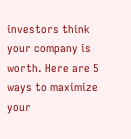investors think your company is worth. Here are 5 ways to maximize your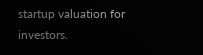startup valuation for investors.